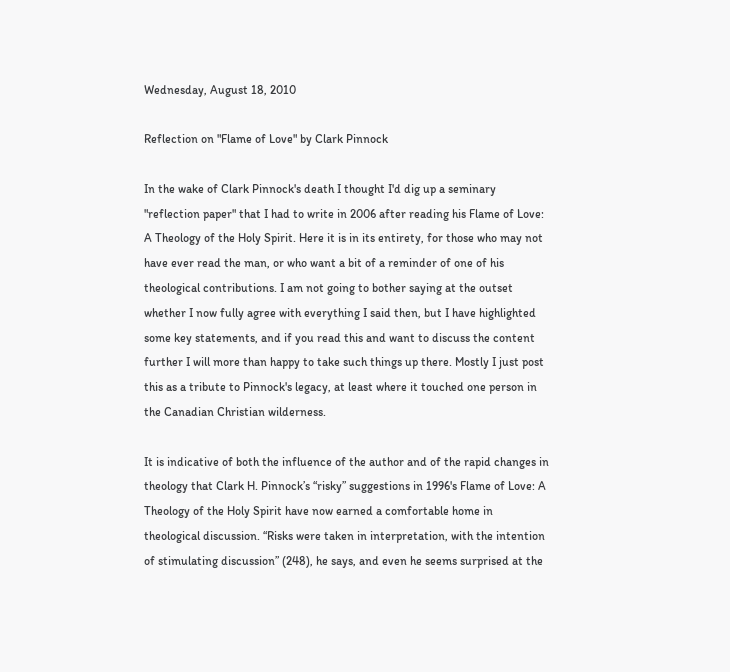Wednesday, August 18, 2010

Reflection on "Flame of Love" by Clark Pinnock

In the wake of Clark Pinnock's death I thought I'd dig up a seminary "reflection paper" that I had to write in 2006 after reading his Flame of Love: A Theology of the Holy Spirit. Here it is in its entirety, for those who may not have ever read the man, or who want a bit of a reminder of one of his theological contributions. I am not going to bother saying at the outset whether I now fully agree with everything I said then, but I have highlighted some key statements, and if you read this and want to discuss the content further I will more than happy to take such things up there. Mostly I just post this as a tribute to Pinnock's legacy, at least where it touched one person in the Canadian Christian wilderness.

It is indicative of both the influence of the author and of the rapid changes in theology that Clark H. Pinnock’s “risky” suggestions in 1996's Flame of Love: A Theology of the Holy Spirit have now earned a comfortable home in theological discussion. “Risks were taken in interpretation, with the intention of stimulating discussion” (248), he says, and even he seems surprised at the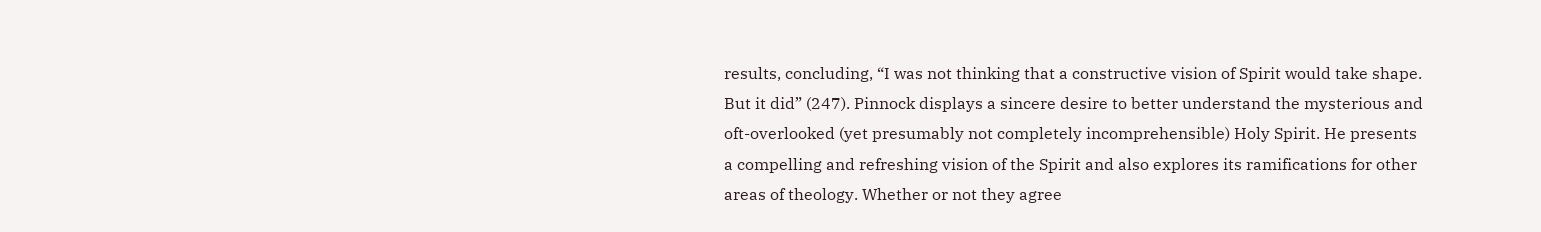results, concluding, “I was not thinking that a constructive vision of Spirit would take shape. But it did” (247). Pinnock displays a sincere desire to better understand the mysterious and oft-overlooked (yet presumably not completely incomprehensible) Holy Spirit. He presents a compelling and refreshing vision of the Spirit and also explores its ramifications for other areas of theology. Whether or not they agree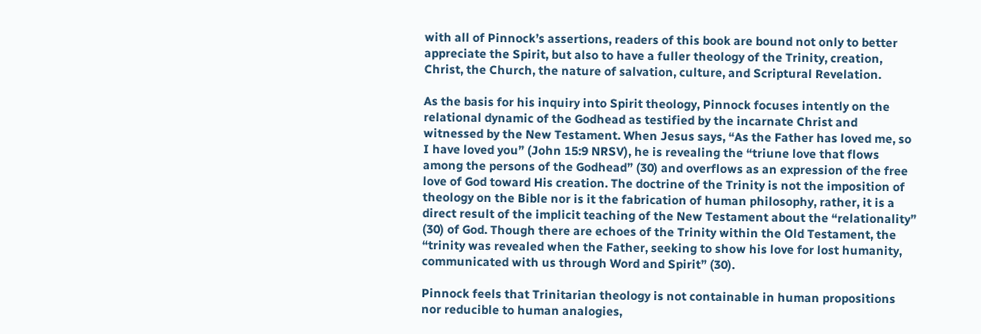with all of Pinnock’s assertions, readers of this book are bound not only to better appreciate the Spirit, but also to have a fuller theology of the Trinity, creation, Christ, the Church, the nature of salvation, culture, and Scriptural Revelation.

As the basis for his inquiry into Spirit theology, Pinnock focuses intently on the relational dynamic of the Godhead as testified by the incarnate Christ and witnessed by the New Testament. When Jesus says, “As the Father has loved me, so I have loved you” (John 15:9 NRSV), he is revealing the “triune love that flows among the persons of the Godhead” (30) and overflows as an expression of the free love of God toward His creation. The doctrine of the Trinity is not the imposition of theology on the Bible nor is it the fabrication of human philosophy, rather, it is a direct result of the implicit teaching of the New Testament about the “relationality” (30) of God. Though there are echoes of the Trinity within the Old Testament, the “trinity was revealed when the Father, seeking to show his love for lost humanity, communicated with us through Word and Spirit” (30).

Pinnock feels that Trinitarian theology is not containable in human propositions nor reducible to human analogies,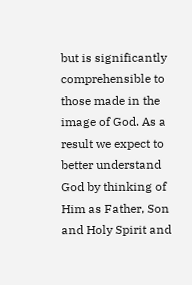but is significantly comprehensible to those made in the image of God. As a result we expect to better understand God by thinking of Him as Father, Son and Holy Spirit and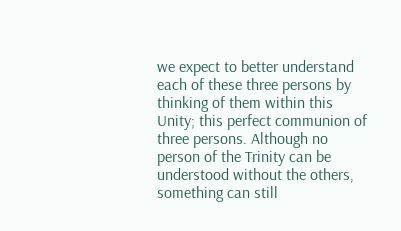we expect to better understand each of these three persons by thinking of them within this Unity; this perfect communion of three persons. Although no person of the Trinity can be understood without the others, something can still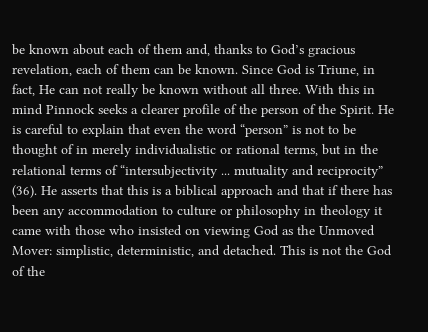be known about each of them and, thanks to God’s gracious revelation, each of them can be known. Since God is Triune, in fact, He can not really be known without all three. With this in mind Pinnock seeks a clearer profile of the person of the Spirit. He is careful to explain that even the word “person” is not to be thought of in merely individualistic or rational terms, but in the relational terms of “intersubjectivity ... mutuality and reciprocity” (36). He asserts that this is a biblical approach and that if there has been any accommodation to culture or philosophy in theology it came with those who insisted on viewing God as the Unmoved Mover: simplistic, deterministic, and detached. This is not the God of the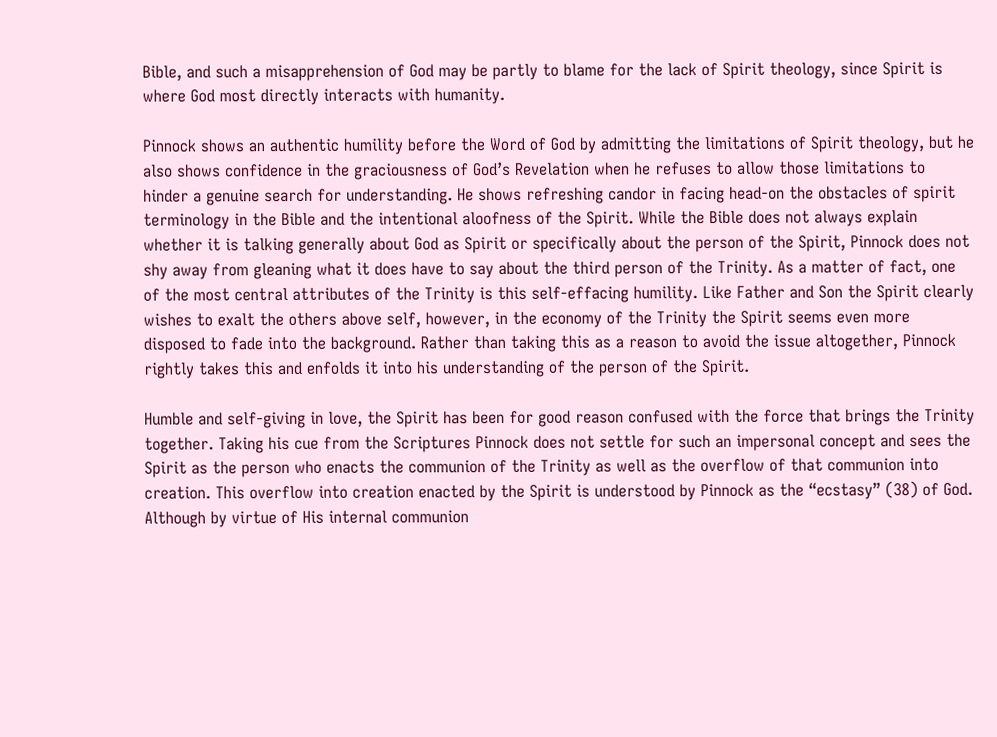Bible, and such a misapprehension of God may be partly to blame for the lack of Spirit theology, since Spirit is where God most directly interacts with humanity.

Pinnock shows an authentic humility before the Word of God by admitting the limitations of Spirit theology, but he also shows confidence in the graciousness of God’s Revelation when he refuses to allow those limitations to hinder a genuine search for understanding. He shows refreshing candor in facing head-on the obstacles of spirit terminology in the Bible and the intentional aloofness of the Spirit. While the Bible does not always explain whether it is talking generally about God as Spirit or specifically about the person of the Spirit, Pinnock does not shy away from gleaning what it does have to say about the third person of the Trinity. As a matter of fact, one of the most central attributes of the Trinity is this self-effacing humility. Like Father and Son the Spirit clearly wishes to exalt the others above self, however, in the economy of the Trinity the Spirit seems even more disposed to fade into the background. Rather than taking this as a reason to avoid the issue altogether, Pinnock rightly takes this and enfolds it into his understanding of the person of the Spirit.

Humble and self-giving in love, the Spirit has been for good reason confused with the force that brings the Trinity together. Taking his cue from the Scriptures Pinnock does not settle for such an impersonal concept and sees the Spirit as the person who enacts the communion of the Trinity as well as the overflow of that communion into creation. This overflow into creation enacted by the Spirit is understood by Pinnock as the “ecstasy” (38) of God. Although by virtue of His internal communion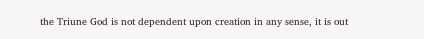the Triune God is not dependent upon creation in any sense, it is out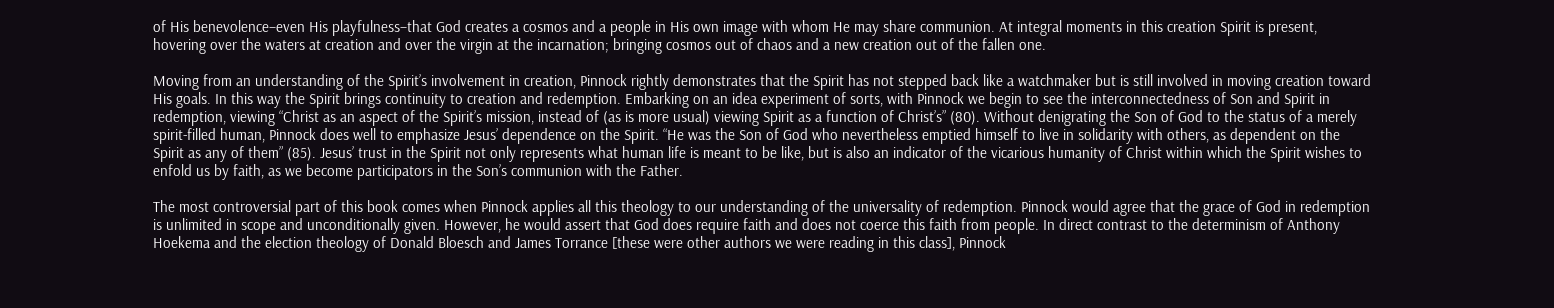of His benevolence–even His playfulness–that God creates a cosmos and a people in His own image with whom He may share communion. At integral moments in this creation Spirit is present, hovering over the waters at creation and over the virgin at the incarnation; bringing cosmos out of chaos and a new creation out of the fallen one.

Moving from an understanding of the Spirit’s involvement in creation, Pinnock rightly demonstrates that the Spirit has not stepped back like a watchmaker but is still involved in moving creation toward His goals. In this way the Spirit brings continuity to creation and redemption. Embarking on an idea experiment of sorts, with Pinnock we begin to see the interconnectedness of Son and Spirit in redemption, viewing “Christ as an aspect of the Spirit’s mission, instead of (as is more usual) viewing Spirit as a function of Christ’s” (80). Without denigrating the Son of God to the status of a merely spirit-filled human, Pinnock does well to emphasize Jesus’ dependence on the Spirit. “He was the Son of God who nevertheless emptied himself to live in solidarity with others, as dependent on the Spirit as any of them” (85). Jesus’ trust in the Spirit not only represents what human life is meant to be like, but is also an indicator of the vicarious humanity of Christ within which the Spirit wishes to enfold us by faith, as we become participators in the Son’s communion with the Father.

The most controversial part of this book comes when Pinnock applies all this theology to our understanding of the universality of redemption. Pinnock would agree that the grace of God in redemption is unlimited in scope and unconditionally given. However, he would assert that God does require faith and does not coerce this faith from people. In direct contrast to the determinism of Anthony Hoekema and the election theology of Donald Bloesch and James Torrance [these were other authors we were reading in this class], Pinnock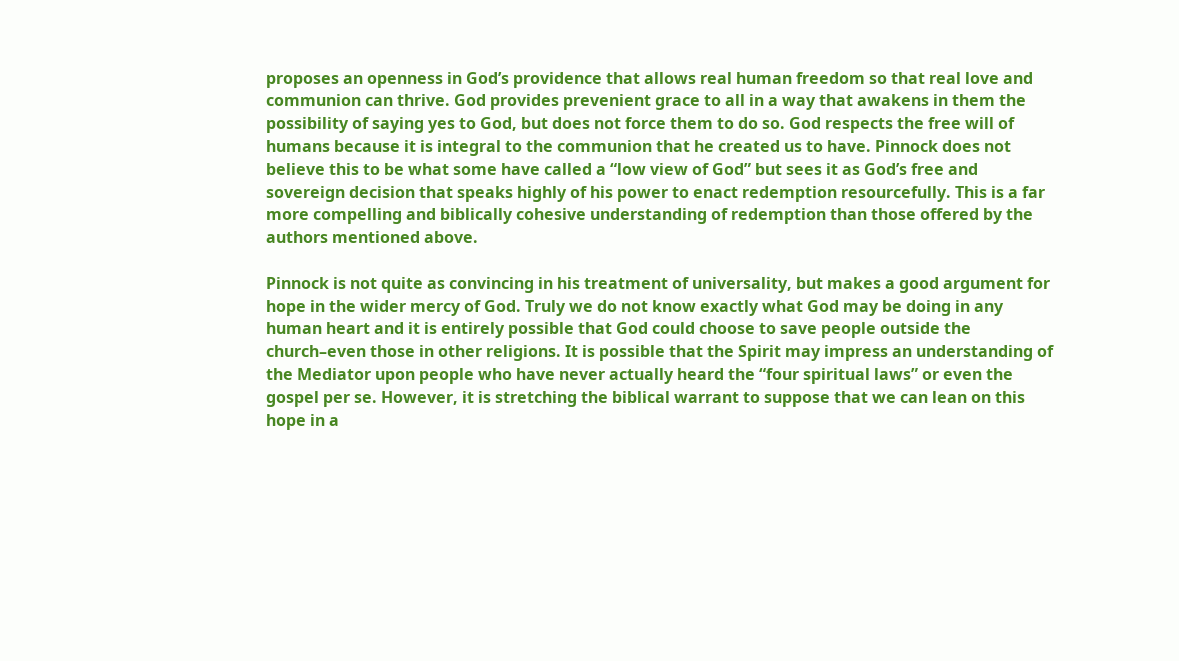proposes an openness in God’s providence that allows real human freedom so that real love and communion can thrive. God provides prevenient grace to all in a way that awakens in them the possibility of saying yes to God, but does not force them to do so. God respects the free will of humans because it is integral to the communion that he created us to have. Pinnock does not believe this to be what some have called a “low view of God” but sees it as God’s free and sovereign decision that speaks highly of his power to enact redemption resourcefully. This is a far more compelling and biblically cohesive understanding of redemption than those offered by the authors mentioned above.

Pinnock is not quite as convincing in his treatment of universality, but makes a good argument for hope in the wider mercy of God. Truly we do not know exactly what God may be doing in any human heart and it is entirely possible that God could choose to save people outside the church–even those in other religions. It is possible that the Spirit may impress an understanding of the Mediator upon people who have never actually heard the “four spiritual laws” or even the gospel per se. However, it is stretching the biblical warrant to suppose that we can lean on this hope in a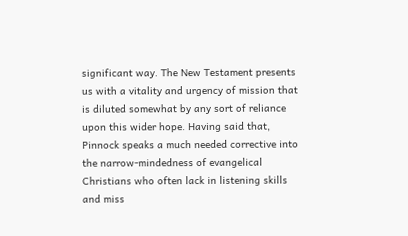significant way. The New Testament presents us with a vitality and urgency of mission that is diluted somewhat by any sort of reliance upon this wider hope. Having said that, Pinnock speaks a much needed corrective into the narrow-mindedness of evangelical Christians who often lack in listening skills and miss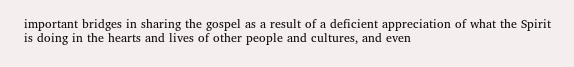important bridges in sharing the gospel as a result of a deficient appreciation of what the Spirit is doing in the hearts and lives of other people and cultures, and even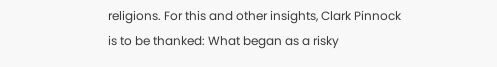religions. For this and other insights, Clark Pinnock is to be thanked: What began as a risky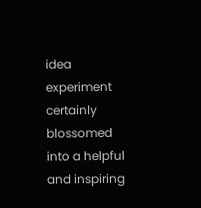idea experiment certainly blossomed into a helpful and inspiring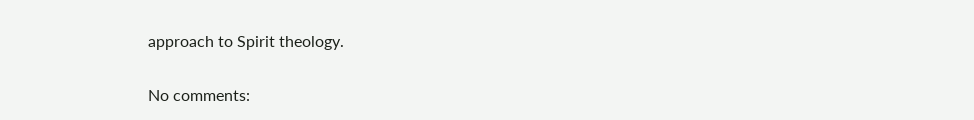approach to Spirit theology.

No comments: